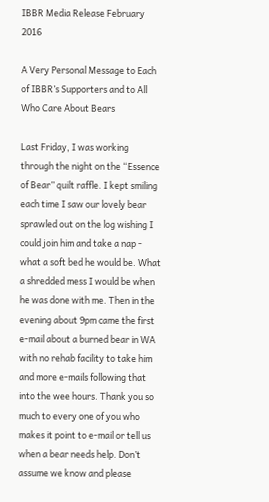IBBR Media Release February 2016

A Very Personal Message to Each of IBBR’s Supporters and to All Who Care About Bears

Last Friday, I was working through the night on the “Essence of Bear” quilt raffle. I kept smiling each time I saw our lovely bear sprawled out on the log wishing I could join him and take a nap - what a soft bed he would be. What a shredded mess I would be when he was done with me. Then in the evening about 9pm came the first e-mail about a burned bear in WA with no rehab facility to take him and more e-mails following that into the wee hours. Thank you so much to every one of you who makes it point to e-mail or tell us when a bear needs help. Don’t assume we know and please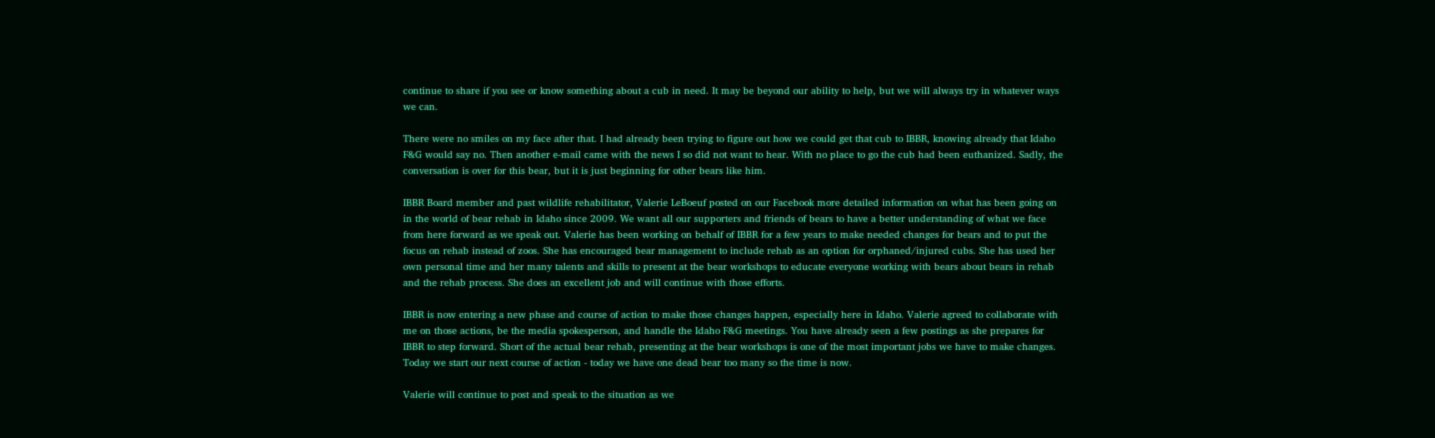continue to share if you see or know something about a cub in need. It may be beyond our ability to help, but we will always try in whatever ways we can.

There were no smiles on my face after that. I had already been trying to figure out how we could get that cub to IBBR, knowing already that Idaho F&G would say no. Then another e-mail came with the news I so did not want to hear. With no place to go the cub had been euthanized. Sadly, the conversation is over for this bear, but it is just beginning for other bears like him.

IBBR Board member and past wildlife rehabilitator, Valerie LeBoeuf posted on our Facebook more detailed information on what has been going on in the world of bear rehab in Idaho since 2009. We want all our supporters and friends of bears to have a better understanding of what we face from here forward as we speak out. Valerie has been working on behalf of IBBR for a few years to make needed changes for bears and to put the focus on rehab instead of zoos. She has encouraged bear management to include rehab as an option for orphaned/injured cubs. She has used her own personal time and her many talents and skills to present at the bear workshops to educate everyone working with bears about bears in rehab and the rehab process. She does an excellent job and will continue with those efforts.

IBBR is now entering a new phase and course of action to make those changes happen, especially here in Idaho. Valerie agreed to collaborate with me on those actions, be the media spokesperson, and handle the Idaho F&G meetings. You have already seen a few postings as she prepares for IBBR to step forward. Short of the actual bear rehab, presenting at the bear workshops is one of the most important jobs we have to make changes. Today we start our next course of action - today we have one dead bear too many so the time is now.

Valerie will continue to post and speak to the situation as we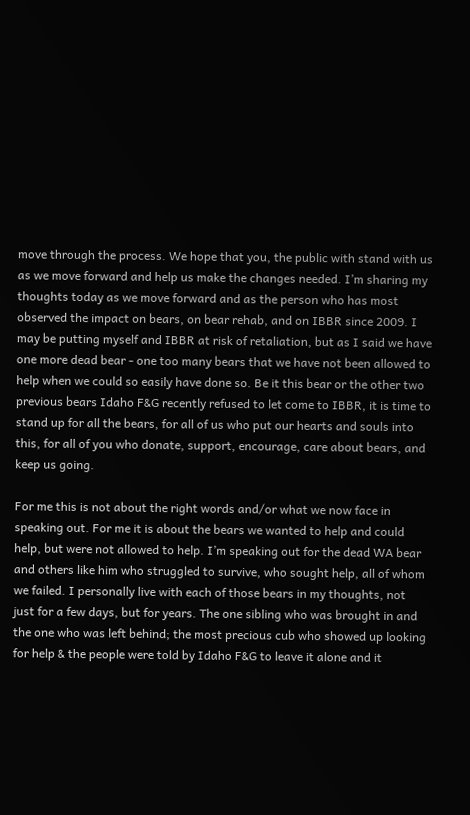move through the process. We hope that you, the public with stand with us as we move forward and help us make the changes needed. I’m sharing my thoughts today as we move forward and as the person who has most observed the impact on bears, on bear rehab, and on IBBR since 2009. I may be putting myself and IBBR at risk of retaliation, but as I said we have one more dead bear - one too many bears that we have not been allowed to help when we could so easily have done so. Be it this bear or the other two previous bears Idaho F&G recently refused to let come to IBBR, it is time to stand up for all the bears, for all of us who put our hearts and souls into this, for all of you who donate, support, encourage, care about bears, and keep us going.

For me this is not about the right words and/or what we now face in speaking out. For me it is about the bears we wanted to help and could help, but were not allowed to help. I’m speaking out for the dead WA bear and others like him who struggled to survive, who sought help, all of whom we failed. I personally live with each of those bears in my thoughts, not just for a few days, but for years. The one sibling who was brought in and the one who was left behind; the most precious cub who showed up looking for help & the people were told by Idaho F&G to leave it alone and it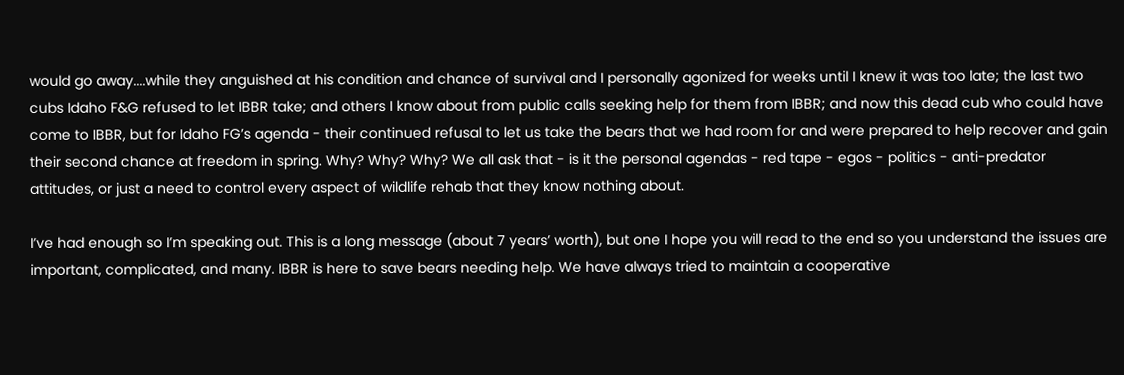would go away....while they anguished at his condition and chance of survival and I personally agonized for weeks until I knew it was too late; the last two cubs Idaho F&G refused to let IBBR take; and others I know about from public calls seeking help for them from IBBR; and now this dead cub who could have come to IBBR, but for Idaho FG’s agenda - their continued refusal to let us take the bears that we had room for and were prepared to help recover and gain their second chance at freedom in spring. Why? Why? Why? We all ask that - is it the personal agendas - red tape - egos - politics - anti-predator attitudes, or just a need to control every aspect of wildlife rehab that they know nothing about.

I’ve had enough so I’m speaking out. This is a long message (about 7 years’ worth), but one I hope you will read to the end so you understand the issues are important, complicated, and many. IBBR is here to save bears needing help. We have always tried to maintain a cooperative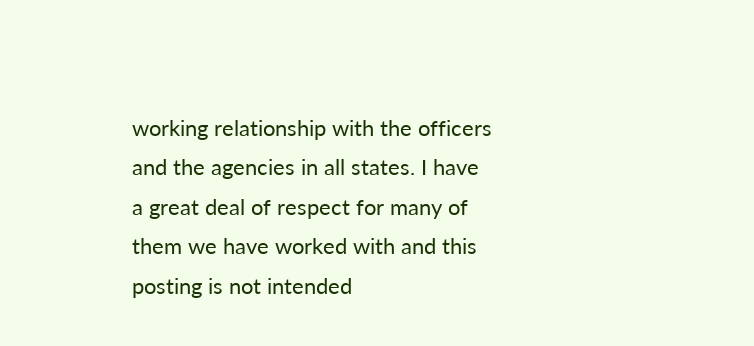working relationship with the officers and the agencies in all states. I have a great deal of respect for many of them we have worked with and this posting is not intended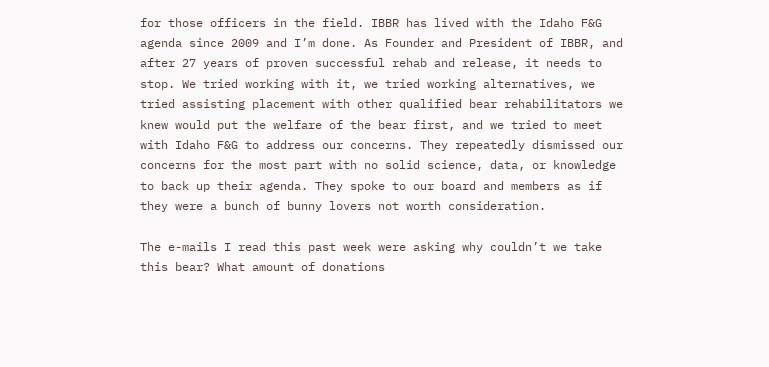for those officers in the field. IBBR has lived with the Idaho F&G agenda since 2009 and I’m done. As Founder and President of IBBR, and after 27 years of proven successful rehab and release, it needs to stop. We tried working with it, we tried working alternatives, we tried assisting placement with other qualified bear rehabilitators we knew would put the welfare of the bear first, and we tried to meet with Idaho F&G to address our concerns. They repeatedly dismissed our concerns for the most part with no solid science, data, or knowledge to back up their agenda. They spoke to our board and members as if they were a bunch of bunny lovers not worth consideration.

The e-mails I read this past week were asking why couldn’t we take this bear? What amount of donations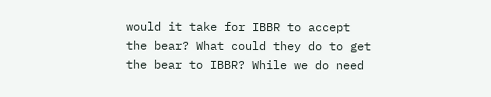would it take for IBBR to accept the bear? What could they do to get the bear to IBBR? While we do need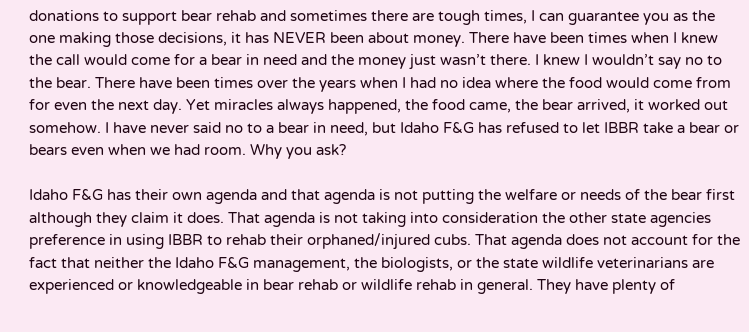donations to support bear rehab and sometimes there are tough times, I can guarantee you as the one making those decisions, it has NEVER been about money. There have been times when I knew the call would come for a bear in need and the money just wasn’t there. I knew I wouldn’t say no to the bear. There have been times over the years when I had no idea where the food would come from for even the next day. Yet miracles always happened, the food came, the bear arrived, it worked out somehow. I have never said no to a bear in need, but Idaho F&G has refused to let IBBR take a bear or bears even when we had room. Why you ask?

Idaho F&G has their own agenda and that agenda is not putting the welfare or needs of the bear first although they claim it does. That agenda is not taking into consideration the other state agencies preference in using IBBR to rehab their orphaned/injured cubs. That agenda does not account for the fact that neither the Idaho F&G management, the biologists, or the state wildlife veterinarians are experienced or knowledgeable in bear rehab or wildlife rehab in general. They have plenty of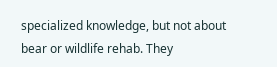specialized knowledge, but not about bear or wildlife rehab. They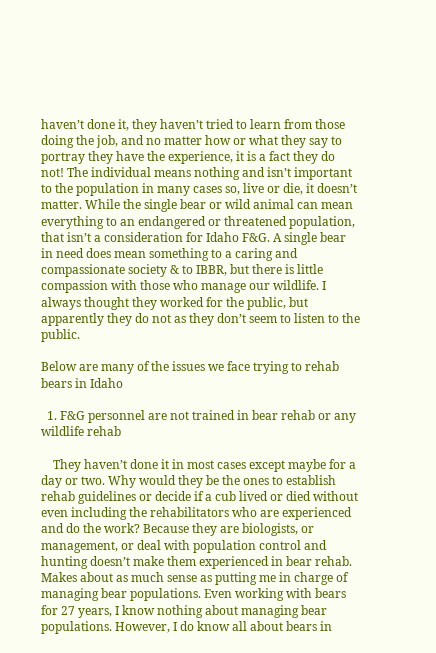haven’t done it, they haven’t tried to learn from those doing the job, and no matter how or what they say to portray they have the experience, it is a fact they do not! The individual means nothing and isn’t important to the population in many cases so, live or die, it doesn’t matter. While the single bear or wild animal can mean everything to an endangered or threatened population, that isn’t a consideration for Idaho F&G. A single bear in need does mean something to a caring and compassionate society & to IBBR, but there is little compassion with those who manage our wildlife. I always thought they worked for the public, but apparently they do not as they don’t seem to listen to the public.

Below are many of the issues we face trying to rehab bears in Idaho

  1. F&G personnel are not trained in bear rehab or any wildlife rehab

    They haven’t done it in most cases except maybe for a day or two. Why would they be the ones to establish rehab guidelines or decide if a cub lived or died without even including the rehabilitators who are experienced and do the work? Because they are biologists, or management, or deal with population control and hunting doesn’t make them experienced in bear rehab. Makes about as much sense as putting me in charge of managing bear populations. Even working with bears for 27 years, I know nothing about managing bear populations. However, I do know all about bears in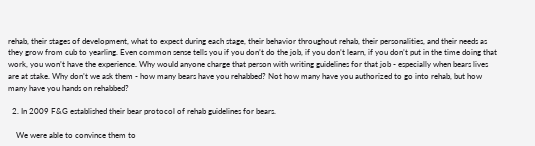rehab, their stages of development, what to expect during each stage, their behavior throughout rehab, their personalities, and their needs as they grow from cub to yearling. Even common sense tells you if you don’t do the job, if you don’t learn, if you don’t put in the time doing that work, you won’t have the experience. Why would anyone charge that person with writing guidelines for that job - especially when bears lives are at stake. Why don’t we ask them - how many bears have you rehabbed? Not how many have you authorized to go into rehab, but how many have you hands on rehabbed?

  2. In 2009 F&G established their bear protocol of rehab guidelines for bears.

    We were able to convince them to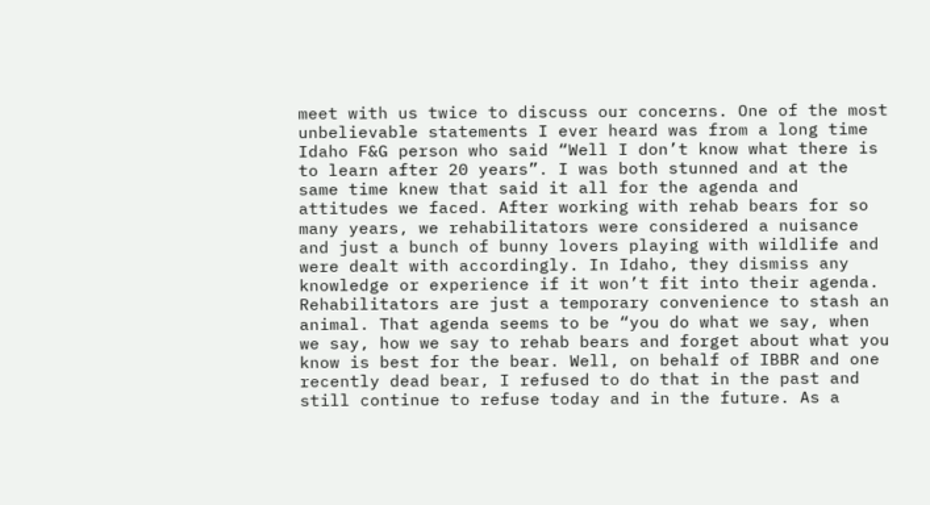meet with us twice to discuss our concerns. One of the most unbelievable statements I ever heard was from a long time Idaho F&G person who said “Well I don’t know what there is to learn after 20 years”. I was both stunned and at the same time knew that said it all for the agenda and attitudes we faced. After working with rehab bears for so many years, we rehabilitators were considered a nuisance and just a bunch of bunny lovers playing with wildlife and were dealt with accordingly. In Idaho, they dismiss any knowledge or experience if it won’t fit into their agenda. Rehabilitators are just a temporary convenience to stash an animal. That agenda seems to be “you do what we say, when we say, how we say to rehab bears and forget about what you know is best for the bear. Well, on behalf of IBBR and one recently dead bear, I refused to do that in the past and still continue to refuse today and in the future. As a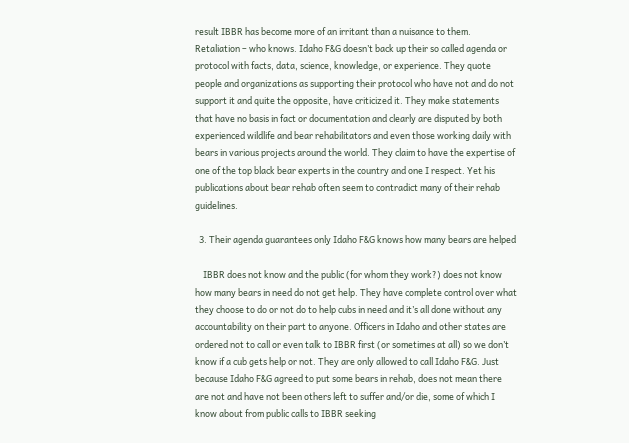result IBBR has become more of an irritant than a nuisance to them. Retaliation – who knows. Idaho F&G doesn’t back up their so called agenda or protocol with facts, data, science, knowledge, or experience. They quote people and organizations as supporting their protocol who have not and do not support it and quite the opposite, have criticized it. They make statements that have no basis in fact or documentation and clearly are disputed by both experienced wildlife and bear rehabilitators and even those working daily with bears in various projects around the world. They claim to have the expertise of one of the top black bear experts in the country and one I respect. Yet his publications about bear rehab often seem to contradict many of their rehab guidelines.

  3. Their agenda guarantees only Idaho F&G knows how many bears are helped

    IBBR does not know and the public (for whom they work?) does not know how many bears in need do not get help. They have complete control over what they choose to do or not do to help cubs in need and it’s all done without any accountability on their part to anyone. Officers in Idaho and other states are ordered not to call or even talk to IBBR first (or sometimes at all) so we don’t know if a cub gets help or not. They are only allowed to call Idaho F&G. Just because Idaho F&G agreed to put some bears in rehab, does not mean there are not and have not been others left to suffer and/or die, some of which I know about from public calls to IBBR seeking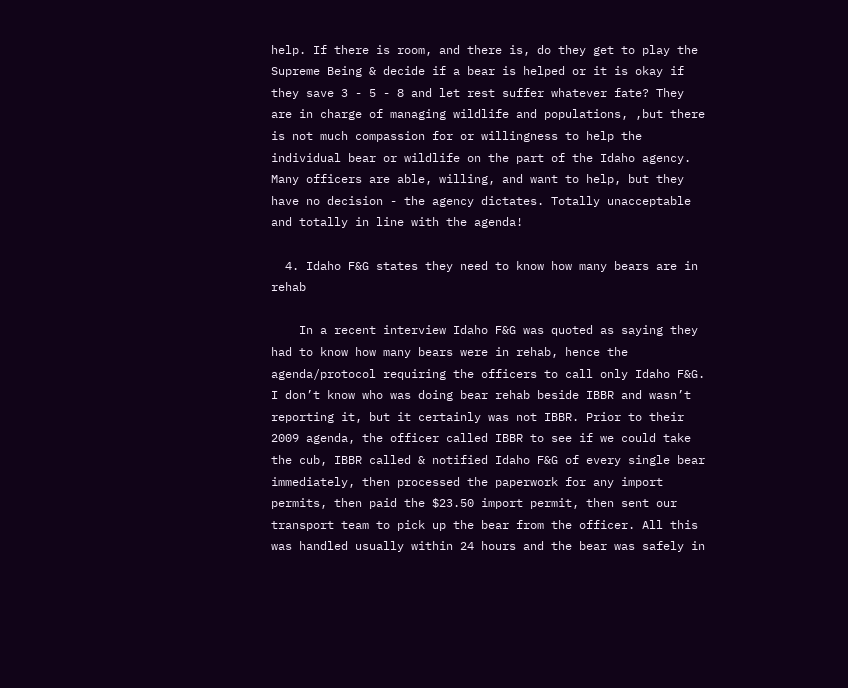help. If there is room, and there is, do they get to play the Supreme Being & decide if a bear is helped or it is okay if they save 3 - 5 - 8 and let rest suffer whatever fate? They are in charge of managing wildlife and populations, ,but there is not much compassion for or willingness to help the individual bear or wildlife on the part of the Idaho agency. Many officers are able, willing, and want to help, but they have no decision - the agency dictates. Totally unacceptable and totally in line with the agenda!

  4. Idaho F&G states they need to know how many bears are in rehab

    In a recent interview Idaho F&G was quoted as saying they had to know how many bears were in rehab, hence the agenda/protocol requiring the officers to call only Idaho F&G. I don’t know who was doing bear rehab beside IBBR and wasn’t reporting it, but it certainly was not IBBR. Prior to their 2009 agenda, the officer called IBBR to see if we could take the cub, IBBR called & notified Idaho F&G of every single bear immediately, then processed the paperwork for any import permits, then paid the $23.50 import permit, then sent our transport team to pick up the bear from the officer. All this was handled usually within 24 hours and the bear was safely in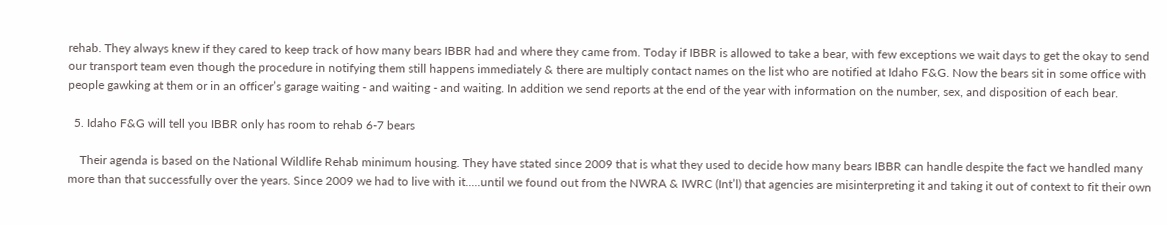rehab. They always knew if they cared to keep track of how many bears IBBR had and where they came from. Today if IBBR is allowed to take a bear, with few exceptions we wait days to get the okay to send our transport team even though the procedure in notifying them still happens immediately & there are multiply contact names on the list who are notified at Idaho F&G. Now the bears sit in some office with people gawking at them or in an officer’s garage waiting - and waiting - and waiting. In addition we send reports at the end of the year with information on the number, sex, and disposition of each bear.

  5. Idaho F&G will tell you IBBR only has room to rehab 6-7 bears

    Their agenda is based on the National Wildlife Rehab minimum housing. They have stated since 2009 that is what they used to decide how many bears IBBR can handle despite the fact we handled many more than that successfully over the years. Since 2009 we had to live with it.....until we found out from the NWRA & IWRC (Int’l) that agencies are misinterpreting it and taking it out of context to fit their own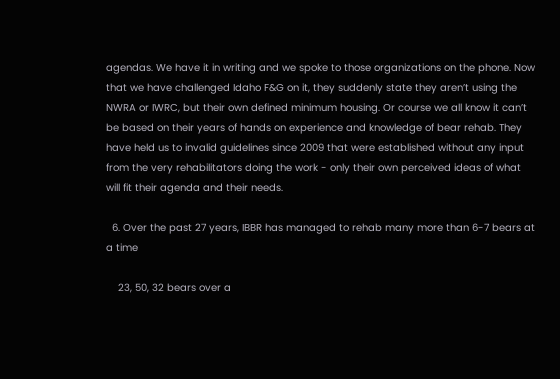agendas. We have it in writing and we spoke to those organizations on the phone. Now that we have challenged Idaho F&G on it, they suddenly state they aren’t using the NWRA or IWRC, but their own defined minimum housing. Or course we all know it can’t be based on their years of hands on experience and knowledge of bear rehab. They have held us to invalid guidelines since 2009 that were established without any input from the very rehabilitators doing the work - only their own perceived ideas of what will fit their agenda and their needs.

  6. Over the past 27 years, IBBR has managed to rehab many more than 6-7 bears at a time

    23, 50, 32 bears over a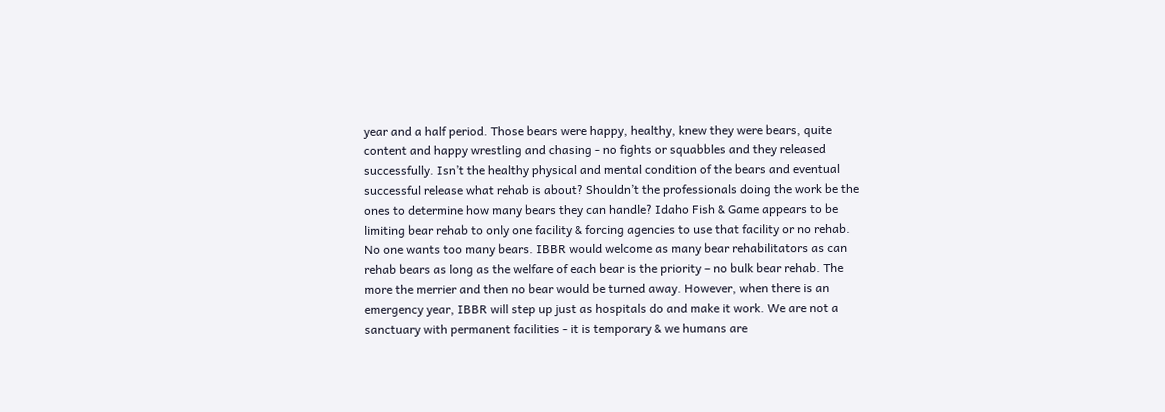year and a half period. Those bears were happy, healthy, knew they were bears, quite content and happy wrestling and chasing - no fights or squabbles and they released successfully. Isn’t the healthy physical and mental condition of the bears and eventual successful release what rehab is about? Shouldn’t the professionals doing the work be the ones to determine how many bears they can handle? Idaho Fish & Game appears to be limiting bear rehab to only one facility & forcing agencies to use that facility or no rehab. No one wants too many bears. IBBR would welcome as many bear rehabilitators as can rehab bears as long as the welfare of each bear is the priority – no bulk bear rehab. The more the merrier and then no bear would be turned away. However, when there is an emergency year, IBBR will step up just as hospitals do and make it work. We are not a sanctuary with permanent facilities - it is temporary & we humans are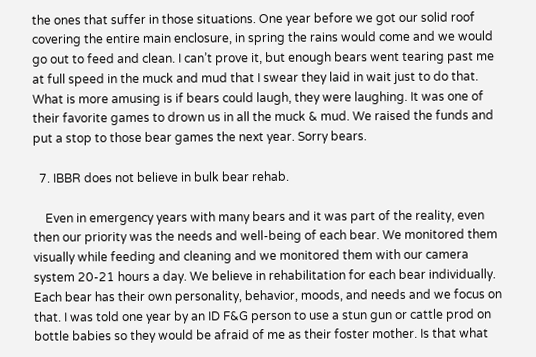the ones that suffer in those situations. One year before we got our solid roof covering the entire main enclosure, in spring the rains would come and we would go out to feed and clean. I can’t prove it, but enough bears went tearing past me at full speed in the muck and mud that I swear they laid in wait just to do that. What is more amusing is if bears could laugh, they were laughing. It was one of their favorite games to drown us in all the muck & mud. We raised the funds and put a stop to those bear games the next year. Sorry bears.

  7. IBBR does not believe in bulk bear rehab.

    Even in emergency years with many bears and it was part of the reality, even then our priority was the needs and well-being of each bear. We monitored them visually while feeding and cleaning and we monitored them with our camera system 20-21 hours a day. We believe in rehabilitation for each bear individually. Each bear has their own personality, behavior, moods, and needs and we focus on that. I was told one year by an ID F&G person to use a stun gun or cattle prod on bottle babies so they would be afraid of me as their foster mother. Is that what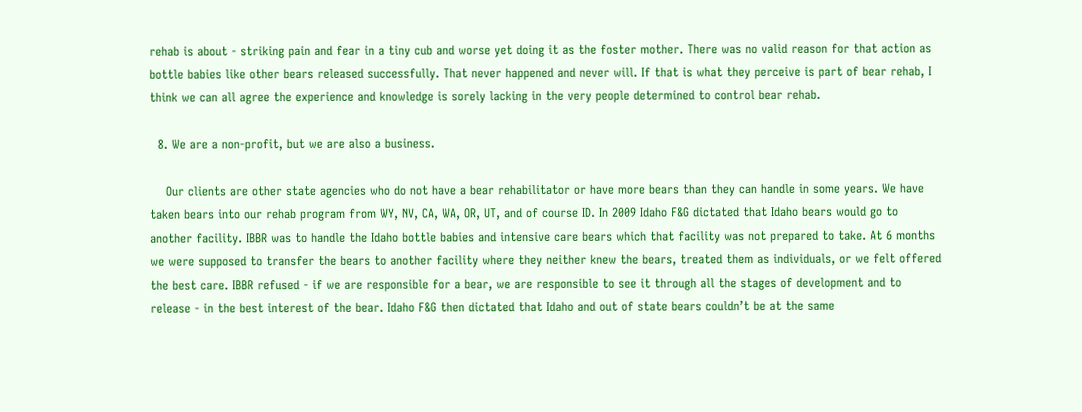rehab is about - striking pain and fear in a tiny cub and worse yet doing it as the foster mother. There was no valid reason for that action as bottle babies like other bears released successfully. That never happened and never will. If that is what they perceive is part of bear rehab, I think we can all agree the experience and knowledge is sorely lacking in the very people determined to control bear rehab.

  8. We are a non-profit, but we are also a business.

    Our clients are other state agencies who do not have a bear rehabilitator or have more bears than they can handle in some years. We have taken bears into our rehab program from WY, NV, CA, WA, OR, UT, and of course ID. In 2009 Idaho F&G dictated that Idaho bears would go to another facility. IBBR was to handle the Idaho bottle babies and intensive care bears which that facility was not prepared to take. At 6 months we were supposed to transfer the bears to another facility where they neither knew the bears, treated them as individuals, or we felt offered the best care. IBBR refused - if we are responsible for a bear, we are responsible to see it through all the stages of development and to release - in the best interest of the bear. Idaho F&G then dictated that Idaho and out of state bears couldn’t be at the same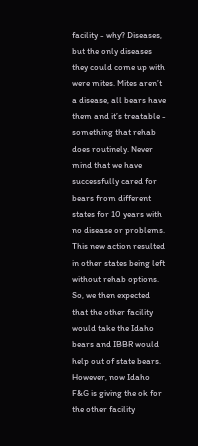facility - why? Diseases, but the only diseases they could come up with were mites. Mites aren’t a disease, all bears have them and it’s treatable - something that rehab does routinely. Never mind that we have successfully cared for bears from different states for 10 years with no disease or problems. This new action resulted in other states being left without rehab options. So, we then expected that the other facility would take the Idaho bears and IBBR would help out of state bears. However, now Idaho F&G is giving the ok for the other facility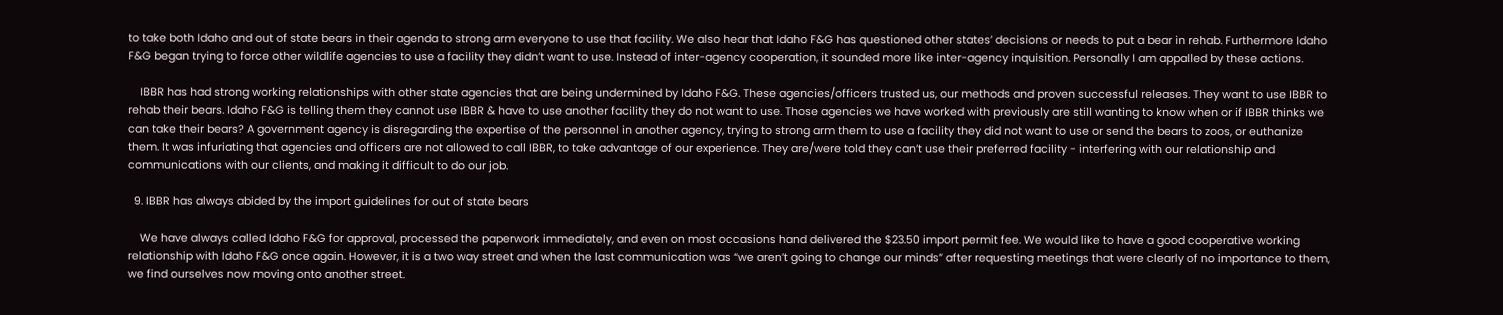to take both Idaho and out of state bears in their agenda to strong arm everyone to use that facility. We also hear that Idaho F&G has questioned other states’ decisions or needs to put a bear in rehab. Furthermore Idaho F&G began trying to force other wildlife agencies to use a facility they didn’t want to use. Instead of inter-agency cooperation, it sounded more like inter-agency inquisition. Personally I am appalled by these actions.

    IBBR has had strong working relationships with other state agencies that are being undermined by Idaho F&G. These agencies/officers trusted us, our methods and proven successful releases. They want to use IBBR to rehab their bears. Idaho F&G is telling them they cannot use IBBR & have to use another facility they do not want to use. Those agencies we have worked with previously are still wanting to know when or if IBBR thinks we can take their bears? A government agency is disregarding the expertise of the personnel in another agency, trying to strong arm them to use a facility they did not want to use or send the bears to zoos, or euthanize them. It was infuriating that agencies and officers are not allowed to call IBBR, to take advantage of our experience. They are/were told they can’t use their preferred facility - interfering with our relationship and communications with our clients, and making it difficult to do our job.

  9. IBBR has always abided by the import guidelines for out of state bears

    We have always called Idaho F&G for approval, processed the paperwork immediately, and even on most occasions hand delivered the $23.50 import permit fee. We would like to have a good cooperative working relationship with Idaho F&G once again. However, it is a two way street and when the last communication was “we aren’t going to change our minds” after requesting meetings that were clearly of no importance to them, we find ourselves now moving onto another street.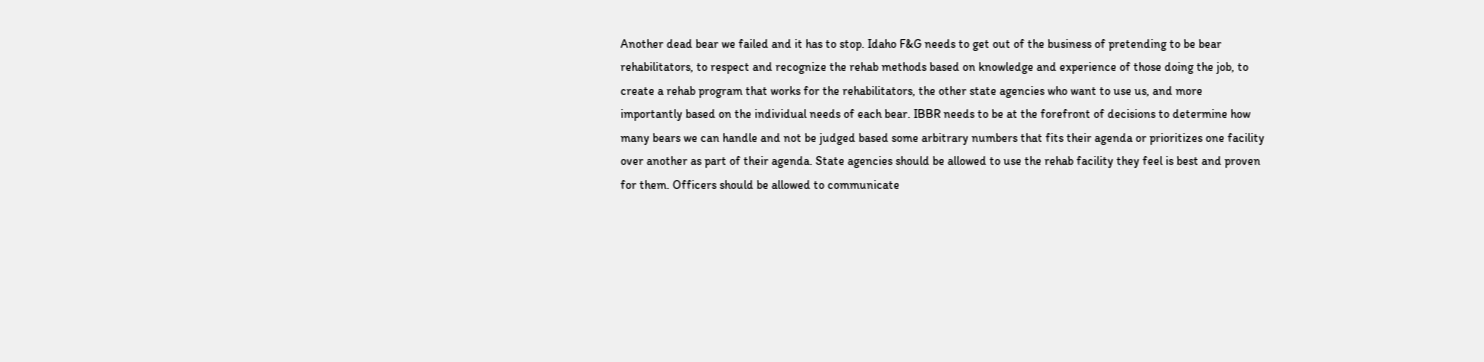Another dead bear we failed and it has to stop. Idaho F&G needs to get out of the business of pretending to be bear rehabilitators, to respect and recognize the rehab methods based on knowledge and experience of those doing the job, to create a rehab program that works for the rehabilitators, the other state agencies who want to use us, and more importantly based on the individual needs of each bear. IBBR needs to be at the forefront of decisions to determine how many bears we can handle and not be judged based some arbitrary numbers that fits their agenda or prioritizes one facility over another as part of their agenda. State agencies should be allowed to use the rehab facility they feel is best and proven for them. Officers should be allowed to communicate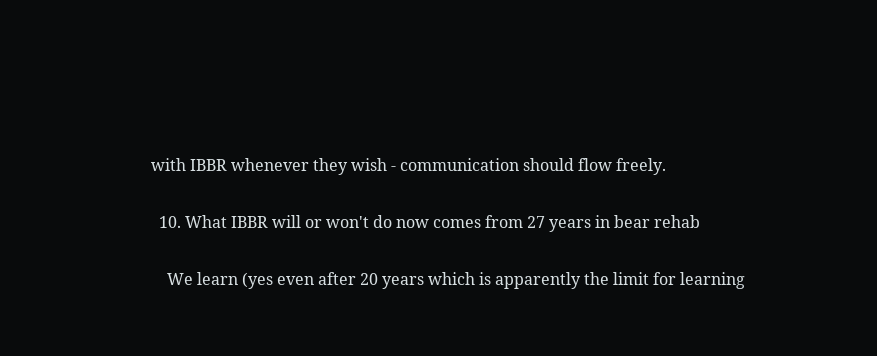with IBBR whenever they wish - communication should flow freely.

  10. What IBBR will or won't do now comes from 27 years in bear rehab

    We learn (yes even after 20 years which is apparently the limit for learning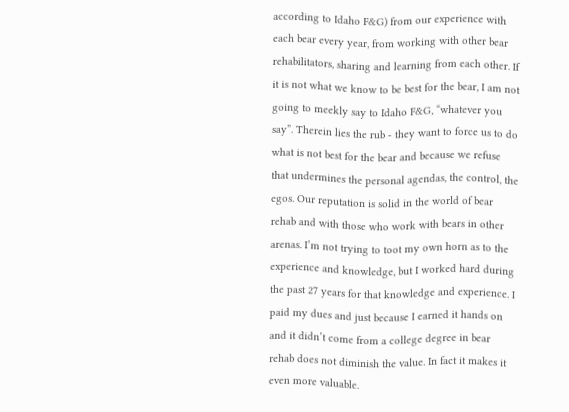according to Idaho F&G) from our experience with each bear every year, from working with other bear rehabilitators, sharing and learning from each other. If it is not what we know to be best for the bear, I am not going to meekly say to Idaho F&G, “whatever you say”. Therein lies the rub - they want to force us to do what is not best for the bear and because we refuse that undermines the personal agendas, the control, the egos. Our reputation is solid in the world of bear rehab and with those who work with bears in other arenas. I’m not trying to toot my own horn as to the experience and knowledge, but I worked hard during the past 27 years for that knowledge and experience. I paid my dues and just because I earned it hands on and it didn’t come from a college degree in bear rehab does not diminish the value. In fact it makes it even more valuable.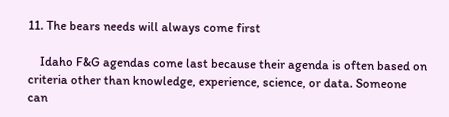11. The bears needs will always come first

    Idaho F&G agendas come last because their agenda is often based on criteria other than knowledge, experience, science, or data. Someone can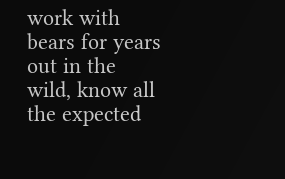work with bears for years out in the wild, know all the expected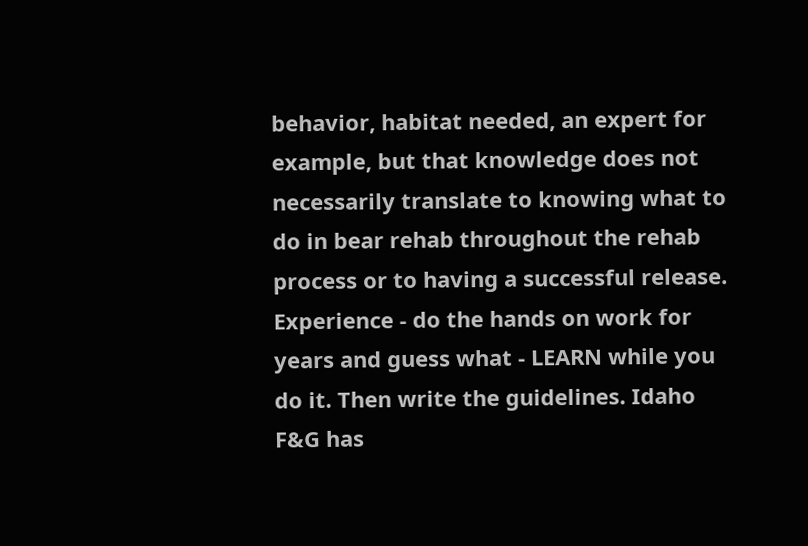behavior, habitat needed, an expert for example, but that knowledge does not necessarily translate to knowing what to do in bear rehab throughout the rehab process or to having a successful release. Experience - do the hands on work for years and guess what - LEARN while you do it. Then write the guidelines. Idaho F&G has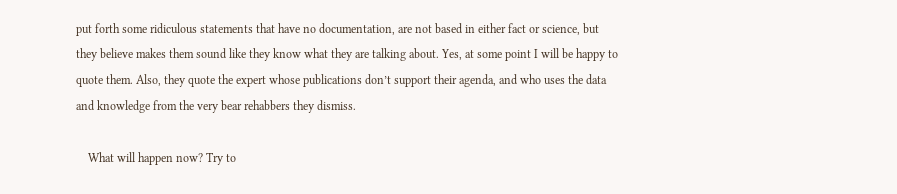put forth some ridiculous statements that have no documentation, are not based in either fact or science, but they believe makes them sound like they know what they are talking about. Yes, at some point I will be happy to quote them. Also, they quote the expert whose publications don’t support their agenda, and who uses the data and knowledge from the very bear rehabbers they dismiss.

    What will happen now? Try to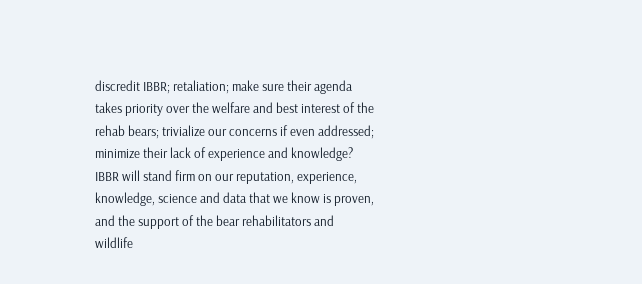discredit IBBR; retaliation; make sure their agenda takes priority over the welfare and best interest of the rehab bears; trivialize our concerns if even addressed; minimize their lack of experience and knowledge? IBBR will stand firm on our reputation, experience, knowledge, science and data that we know is proven, and the support of the bear rehabilitators and wildlife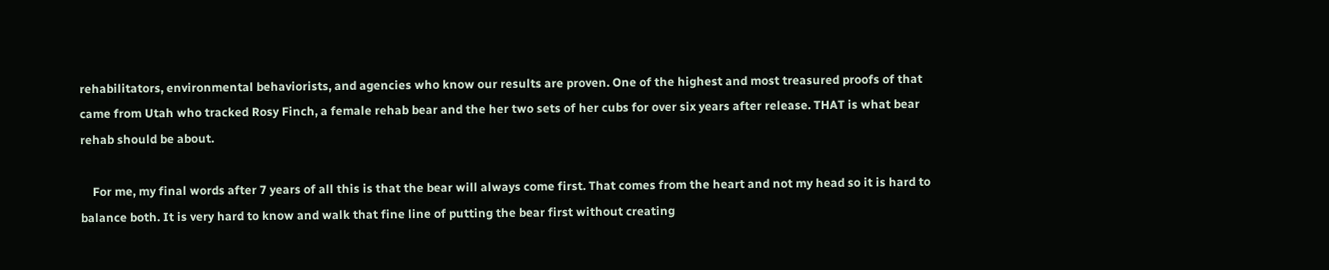rehabilitators, environmental behaviorists, and agencies who know our results are proven. One of the highest and most treasured proofs of that came from Utah who tracked Rosy Finch, a female rehab bear and the her two sets of her cubs for over six years after release. THAT is what bear rehab should be about.

    For me, my final words after 7 years of all this is that the bear will always come first. That comes from the heart and not my head so it is hard to balance both. It is very hard to know and walk that fine line of putting the bear first without creating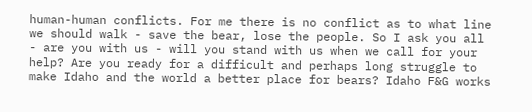human-human conflicts. For me there is no conflict as to what line we should walk - save the bear, lose the people. So I ask you all - are you with us - will you stand with us when we call for your help? Are you ready for a difficult and perhaps long struggle to make Idaho and the world a better place for bears? Idaho F&G works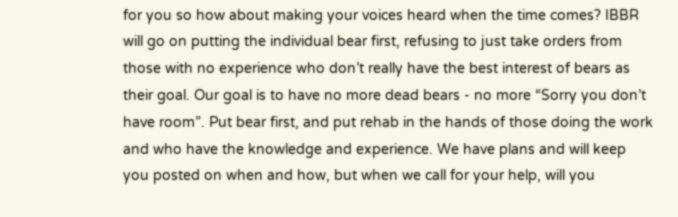for you so how about making your voices heard when the time comes? IBBR will go on putting the individual bear first, refusing to just take orders from those with no experience who don’t really have the best interest of bears as their goal. Our goal is to have no more dead bears - no more “Sorry you don’t have room”. Put bear first, and put rehab in the hands of those doing the work and who have the knowledge and experience. We have plans and will keep you posted on when and how, but when we call for your help, will you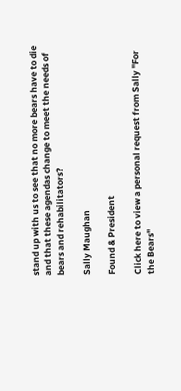stand up with us to see that no more bears have to die and that these agendas change to meet the needs of bears and rehabilitators?

Sally Maughan

Found & President

Click here to view a personal request from Sally "For the Bears"